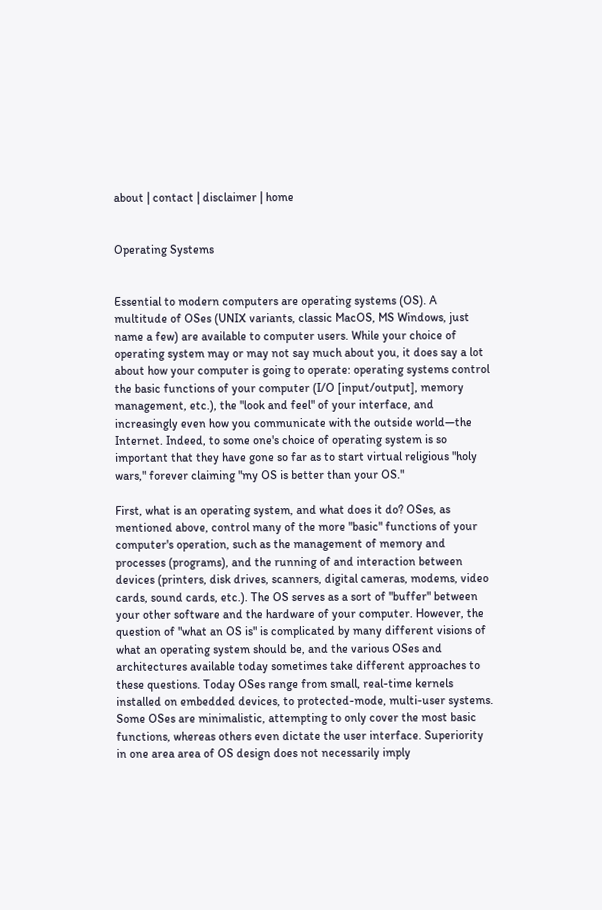about | contact | disclaimer | home


Operating Systems


Essential to modern computers are operating systems (OS). A multitude of OSes (UNIX variants, classic MacOS, MS Windows, just name a few) are available to computer users. While your choice of operating system may or may not say much about you, it does say a lot about how your computer is going to operate: operating systems control the basic functions of your computer (I/O [input/output], memory management, etc.), the "look and feel" of your interface, and increasingly even how you communicate with the outside world—the Internet. Indeed, to some one's choice of operating system is so important that they have gone so far as to start virtual religious "holy wars," forever claiming "my OS is better than your OS."

First, what is an operating system, and what does it do? OSes, as mentioned above, control many of the more "basic" functions of your computer's operation, such as the management of memory and processes (programs), and the running of and interaction between devices (printers, disk drives, scanners, digital cameras, modems, video cards, sound cards, etc.). The OS serves as a sort of "buffer" between your other software and the hardware of your computer. However, the question of "what an OS is" is complicated by many different visions of what an operating system should be, and the various OSes and architectures available today sometimes take different approaches to these questions. Today OSes range from small, real-time kernels installed on embedded devices, to protected-mode, multi-user systems. Some OSes are minimalistic, attempting to only cover the most basic functions, whereas others even dictate the user interface. Superiority in one area area of OS design does not necessarily imply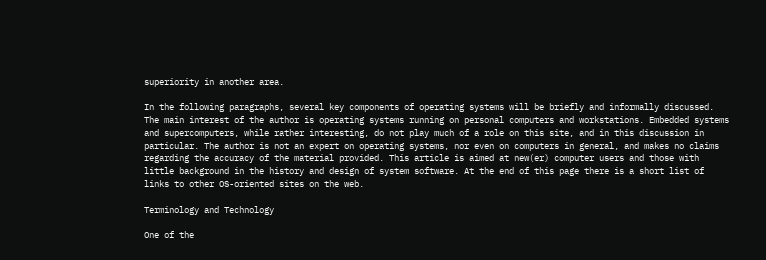superiority in another area.

In the following paragraphs, several key components of operating systems will be briefly and informally discussed. The main interest of the author is operating systems running on personal computers and workstations. Embedded systems and supercomputers, while rather interesting, do not play much of a role on this site, and in this discussion in particular. The author is not an expert on operating systems, nor even on computers in general, and makes no claims regarding the accuracy of the material provided. This article is aimed at new(er) computer users and those with little background in the history and design of system software. At the end of this page there is a short list of links to other OS-oriented sites on the web.

Terminology and Technology

One of the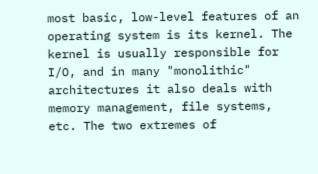most basic, low-level features of an operating system is its kernel. The kernel is usually responsible for I/O, and in many "monolithic" architectures it also deals with memory management, file systems, etc. The two extremes of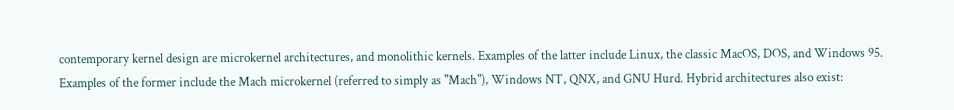contemporary kernel design are microkernel architectures, and monolithic kernels. Examples of the latter include Linux, the classic MacOS, DOS, and Windows 95. Examples of the former include the Mach microkernel (referred to simply as "Mach"), Windows NT, QNX, and GNU Hurd. Hybrid architectures also exist: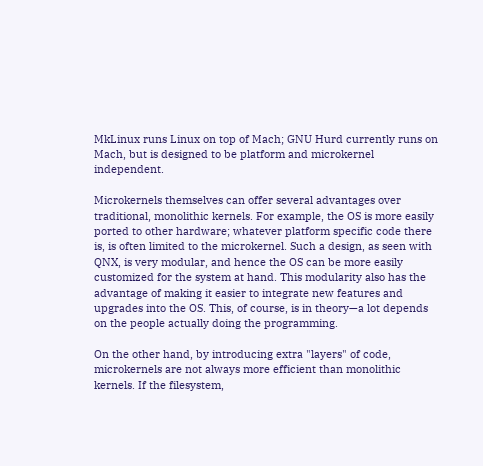MkLinux runs Linux on top of Mach; GNU Hurd currently runs on Mach, but is designed to be platform and microkernel independent.

Microkernels themselves can offer several advantages over traditional, monolithic kernels. For example, the OS is more easily ported to other hardware; whatever platform specific code there is, is often limited to the microkernel. Such a design, as seen with QNX, is very modular, and hence the OS can be more easily customized for the system at hand. This modularity also has the advantage of making it easier to integrate new features and upgrades into the OS. This, of course, is in theory—a lot depends on the people actually doing the programming.

On the other hand, by introducing extra "layers" of code, microkernels are not always more efficient than monolithic kernels. If the filesystem,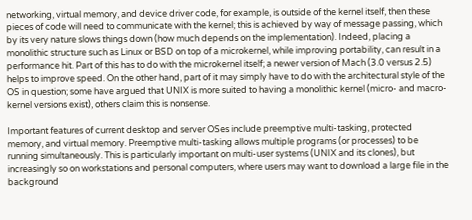networking, virtual memory, and device driver code, for example, is outside of the kernel itself, then these pieces of code will need to communicate with the kernel; this is achieved by way of message passing, which by its very nature slows things down (how much depends on the implementation). Indeed, placing a monolithic structure such as Linux or BSD on top of a microkernel, while improving portability, can result in a performance hit. Part of this has to do with the microkernel itself; a newer version of Mach (3.0 versus 2.5) helps to improve speed. On the other hand, part of it may simply have to do with the architectural style of the OS in question; some have argued that UNIX is more suited to having a monolithic kernel (micro- and macro-kernel versions exist), others claim this is nonsense.

Important features of current desktop and server OSes include preemptive multi-tasking, protected memory, and virtual memory. Preemptive multi-tasking allows multiple programs (or processes) to be running simultaneously. This is particularly important on multi-user systems (UNIX and its clones), but increasingly so on workstations and personal computers, where users may want to download a large file in the background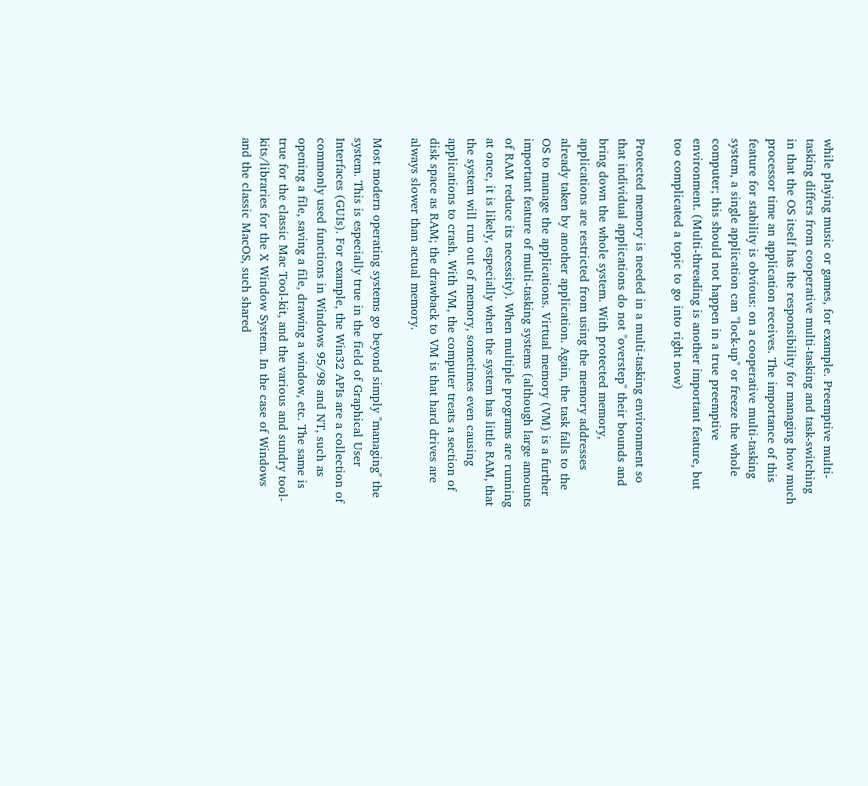while playing music or games, for example. Preemptive multi-tasking differs from cooperative multi-tasking and task-switching in that the OS itself has the responsibility for managing how much processor time an application receives. The importance of this feature for stability is obvious: on a cooperative multi-tasking system, a single application can "lock-up" or freeze the whole computer; this should not happen in a true preemptive environment. (Multi-threading is another important feature, but too complicated a topic to go into right now)

Protected memory is needed in a multi-tasking environment so that individual applications do not "overstep" their bounds and bring down the whole system. With protected memory, applications are restricted from using the memory addresses already taken by another application. Again, the task falls to the OS to manage the applications. Virtual memory (VM) is a further important feature of multi-tasking systems (although large amounts of RAM reduce its necessity). When multiple programs are running at once, it is likely, especially when the system has little RAM, that the system will run out of memory, sometimes even causing applications to crash. With VM, the computer treats a section of disk space as RAM; the drawback to VM is that hard drives are always slower than actual memory.

Most modern operating systems go beyond simply "managing" the system. This is especially true in the field of Graphical User Interfaces (GUIs). For example, the Win32 APIs are a collection of commonly used functions in Windows 95/98 and NT, such as opening a file, saving a file, drawing a window, etc. The same is true for the classic Mac Tool-kit, and the various and sundry tool-kits/libraries for the X Window System. In the case of Windows and the classic MacOS, such shared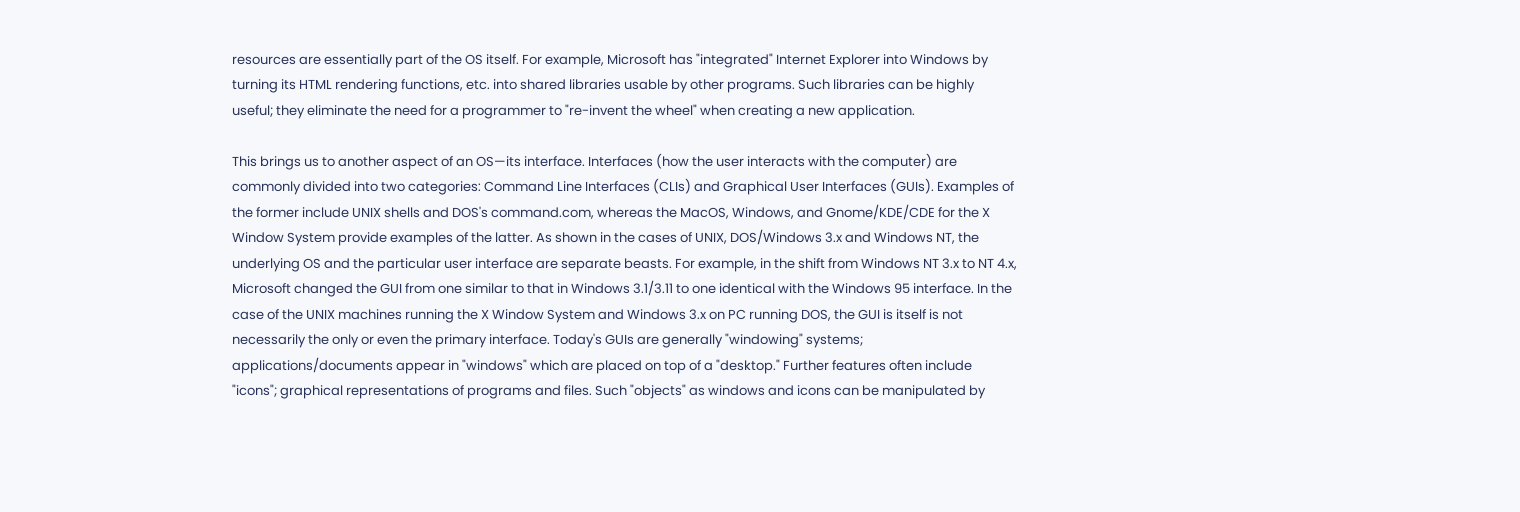resources are essentially part of the OS itself. For example, Microsoft has "integrated" Internet Explorer into Windows by turning its HTML rendering functions, etc. into shared libraries usable by other programs. Such libraries can be highly useful; they eliminate the need for a programmer to "re-invent the wheel" when creating a new application.

This brings us to another aspect of an OS—its interface. Interfaces (how the user interacts with the computer) are commonly divided into two categories: Command Line Interfaces (CLIs) and Graphical User Interfaces (GUIs). Examples of the former include UNIX shells and DOS's command.com, whereas the MacOS, Windows, and Gnome/KDE/CDE for the X Window System provide examples of the latter. As shown in the cases of UNIX, DOS/Windows 3.x and Windows NT, the underlying OS and the particular user interface are separate beasts. For example, in the shift from Windows NT 3.x to NT 4.x, Microsoft changed the GUI from one similar to that in Windows 3.1/3.11 to one identical with the Windows 95 interface. In the case of the UNIX machines running the X Window System and Windows 3.x on PC running DOS, the GUI is itself is not necessarily the only or even the primary interface. Today's GUIs are generally "windowing" systems; applications/documents appear in "windows" which are placed on top of a "desktop." Further features often include "icons"; graphical representations of programs and files. Such "objects" as windows and icons can be manipulated by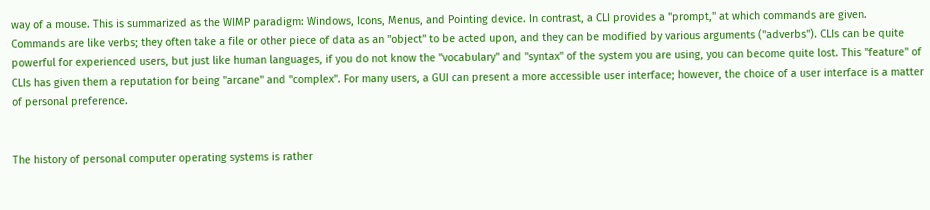way of a mouse. This is summarized as the WIMP paradigm: Windows, Icons, Menus, and Pointing device. In contrast, a CLI provides a "prompt," at which commands are given. Commands are like verbs; they often take a file or other piece of data as an "object" to be acted upon, and they can be modified by various arguments ("adverbs"). CLIs can be quite powerful for experienced users, but just like human languages, if you do not know the "vocabulary" and "syntax" of the system you are using, you can become quite lost. This "feature" of CLIs has given them a reputation for being "arcane" and "complex". For many users, a GUI can present a more accessible user interface; however, the choice of a user interface is a matter of personal preference.


The history of personal computer operating systems is rather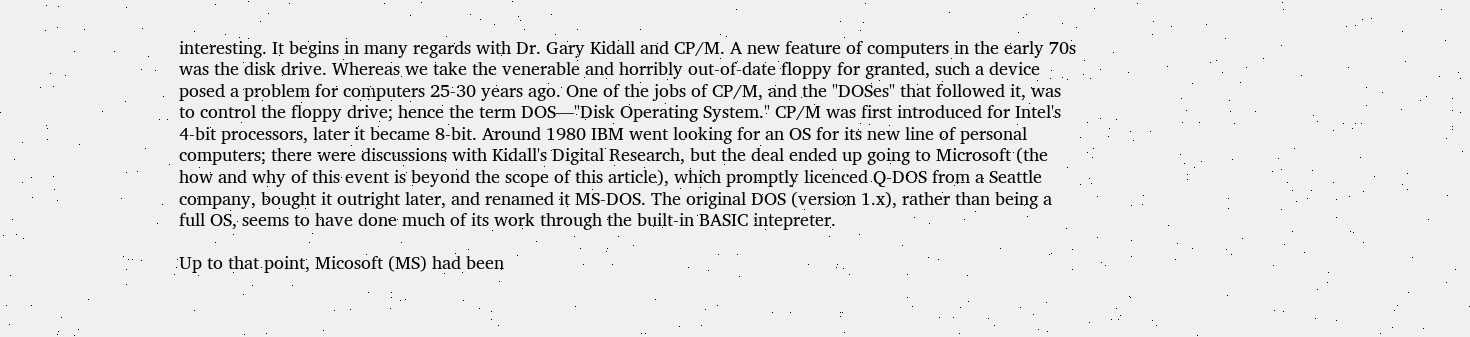interesting. It begins in many regards with Dr. Gary Kidall and CP/M. A new feature of computers in the early 70s was the disk drive. Whereas we take the venerable and horribly out-of-date floppy for granted, such a device posed a problem for computers 25-30 years ago. One of the jobs of CP/M, and the "DOSes" that followed it, was to control the floppy drive; hence the term DOS—"Disk Operating System." CP/M was first introduced for Intel's 4-bit processors, later it became 8-bit. Around 1980 IBM went looking for an OS for its new line of personal computers; there were discussions with Kidall's Digital Research, but the deal ended up going to Microsoft (the how and why of this event is beyond the scope of this article), which promptly licenced Q-DOS from a Seattle company, bought it outright later, and renamed it MS-DOS. The original DOS (version 1.x), rather than being a full OS, seems to have done much of its work through the built-in BASIC intepreter.

Up to that point, Micosoft (MS) had been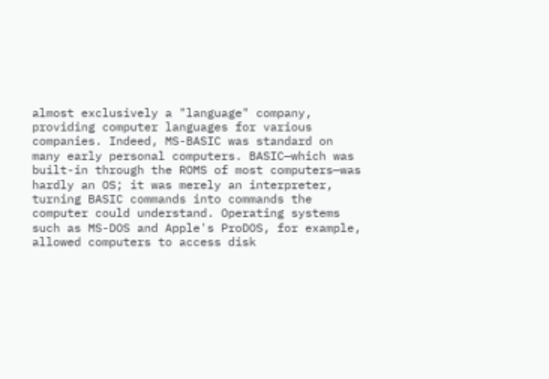almost exclusively a "language" company, providing computer languages for various companies. Indeed, MS-BASIC was standard on many early personal computers. BASIC—which was built-in through the ROMS of most computers—was hardly an OS; it was merely an interpreter, turning BASIC commands into commands the computer could understand. Operating systems such as MS-DOS and Apple's ProDOS, for example, allowed computers to access disk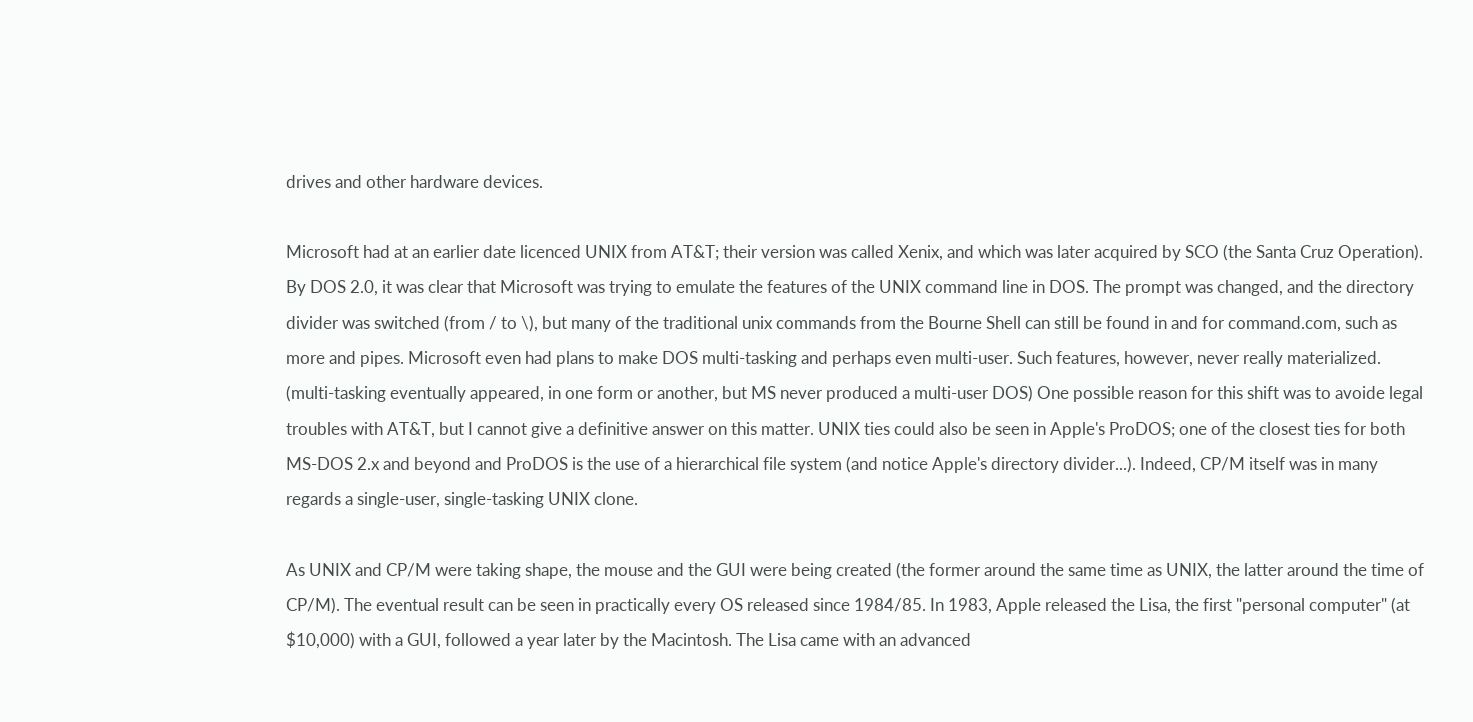drives and other hardware devices.

Microsoft had at an earlier date licenced UNIX from AT&T; their version was called Xenix, and which was later acquired by SCO (the Santa Cruz Operation). By DOS 2.0, it was clear that Microsoft was trying to emulate the features of the UNIX command line in DOS. The prompt was changed, and the directory divider was switched (from / to \), but many of the traditional unix commands from the Bourne Shell can still be found in and for command.com, such as more and pipes. Microsoft even had plans to make DOS multi-tasking and perhaps even multi-user. Such features, however, never really materialized. (multi-tasking eventually appeared, in one form or another, but MS never produced a multi-user DOS) One possible reason for this shift was to avoide legal troubles with AT&T, but I cannot give a definitive answer on this matter. UNIX ties could also be seen in Apple's ProDOS; one of the closest ties for both MS-DOS 2.x and beyond and ProDOS is the use of a hierarchical file system (and notice Apple's directory divider...). Indeed, CP/M itself was in many regards a single-user, single-tasking UNIX clone.

As UNIX and CP/M were taking shape, the mouse and the GUI were being created (the former around the same time as UNIX, the latter around the time of CP/M). The eventual result can be seen in practically every OS released since 1984/85. In 1983, Apple released the Lisa, the first "personal computer" (at $10,000) with a GUI, followed a year later by the Macintosh. The Lisa came with an advanced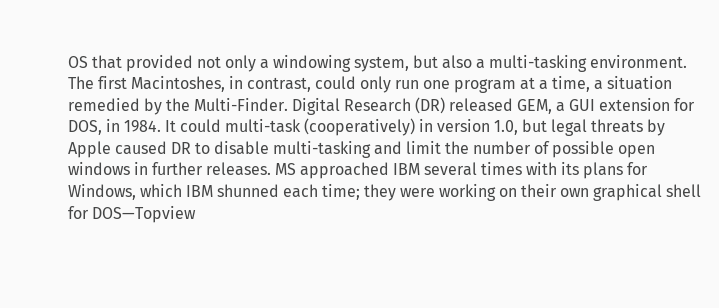OS that provided not only a windowing system, but also a multi-tasking environment. The first Macintoshes, in contrast, could only run one program at a time, a situation remedied by the Multi-Finder. Digital Research (DR) released GEM, a GUI extension for DOS, in 1984. It could multi-task (cooperatively) in version 1.0, but legal threats by Apple caused DR to disable multi-tasking and limit the number of possible open windows in further releases. MS approached IBM several times with its plans for Windows, which IBM shunned each time; they were working on their own graphical shell for DOS—Topview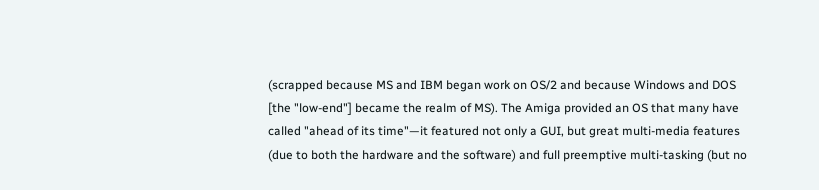(scrapped because MS and IBM began work on OS/2 and because Windows and DOS [the "low-end"] became the realm of MS). The Amiga provided an OS that many have called "ahead of its time"—it featured not only a GUI, but great multi-media features (due to both the hardware and the software) and full preemptive multi-tasking (but no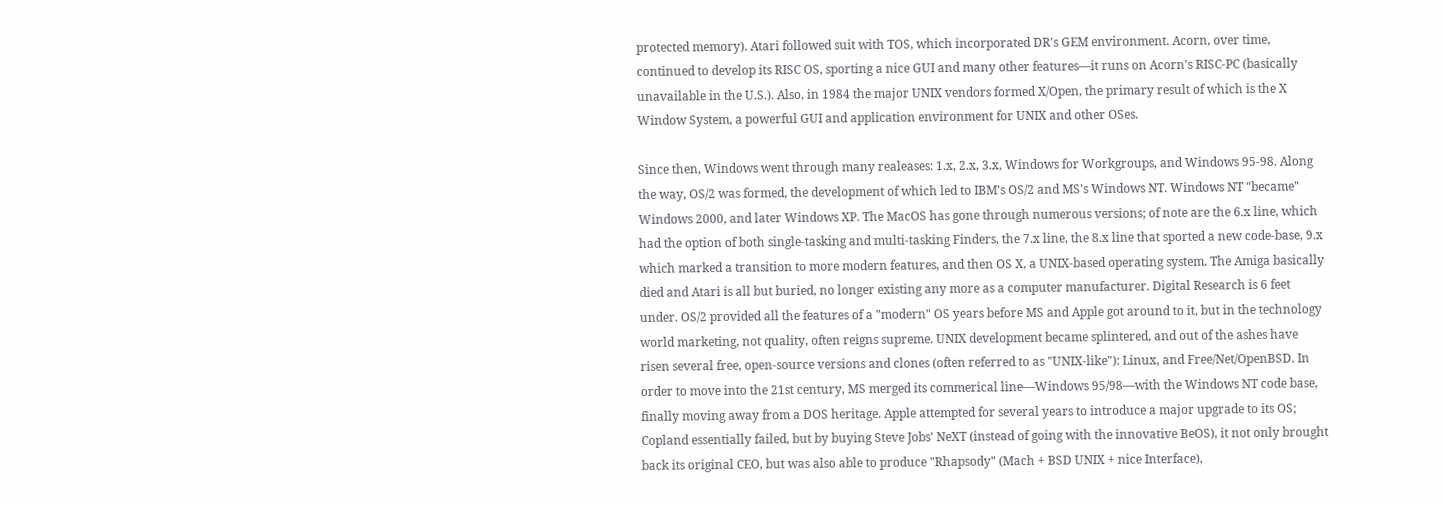protected memory). Atari followed suit with TOS, which incorporated DR's GEM environment. Acorn, over time, continued to develop its RISC OS, sporting a nice GUI and many other features—it runs on Acorn's RISC-PC (basically unavailable in the U.S.). Also, in 1984 the major UNIX vendors formed X/Open, the primary result of which is the X Window System, a powerful GUI and application environment for UNIX and other OSes.

Since then, Windows went through many realeases: 1.x, 2.x, 3.x, Windows for Workgroups, and Windows 95-98. Along the way, OS/2 was formed, the development of which led to IBM's OS/2 and MS's Windows NT. Windows NT "became" Windows 2000, and later Windows XP. The MacOS has gone through numerous versions; of note are the 6.x line, which had the option of both single-tasking and multi-tasking Finders, the 7.x line, the 8.x line that sported a new code-base, 9.x which marked a transition to more modern features, and then OS X, a UNIX-based operating system. The Amiga basically died and Atari is all but buried, no longer existing any more as a computer manufacturer. Digital Research is 6 feet under. OS/2 provided all the features of a "modern" OS years before MS and Apple got around to it, but in the technology world marketing, not quality, often reigns supreme. UNIX development became splintered, and out of the ashes have risen several free, open-source versions and clones (often referred to as "UNIX-like"): Linux, and Free/Net/OpenBSD. In order to move into the 21st century, MS merged its commerical line—Windows 95/98—with the Windows NT code base, finally moving away from a DOS heritage. Apple attempted for several years to introduce a major upgrade to its OS; Copland essentially failed, but by buying Steve Jobs' NeXT (instead of going with the innovative BeOS), it not only brought back its original CEO, but was also able to produce "Rhapsody" (Mach + BSD UNIX + nice Interface),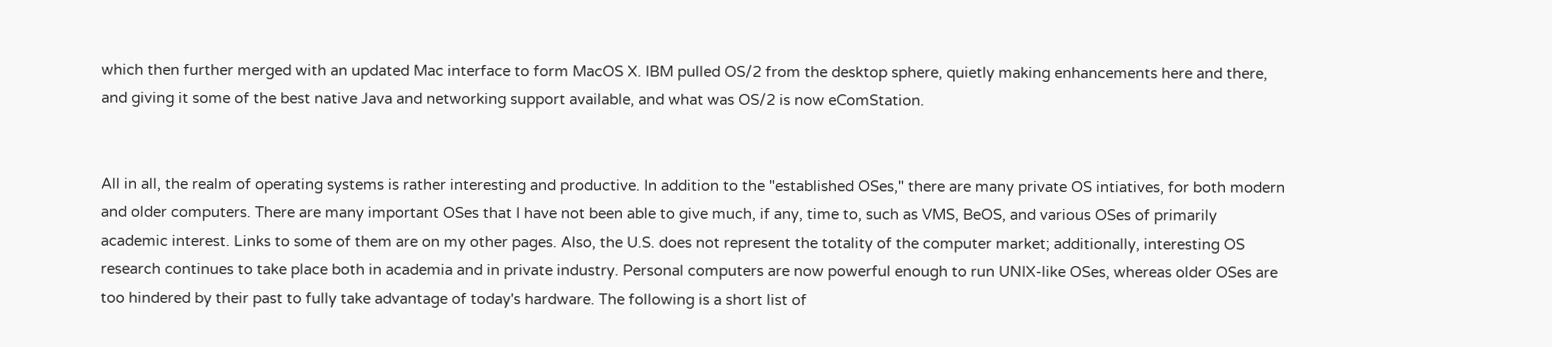which then further merged with an updated Mac interface to form MacOS X. IBM pulled OS/2 from the desktop sphere, quietly making enhancements here and there, and giving it some of the best native Java and networking support available, and what was OS/2 is now eComStation.


All in all, the realm of operating systems is rather interesting and productive. In addition to the "established OSes," there are many private OS intiatives, for both modern and older computers. There are many important OSes that I have not been able to give much, if any, time to, such as VMS, BeOS, and various OSes of primarily academic interest. Links to some of them are on my other pages. Also, the U.S. does not represent the totality of the computer market; additionally, interesting OS research continues to take place both in academia and in private industry. Personal computers are now powerful enough to run UNIX-like OSes, whereas older OSes are too hindered by their past to fully take advantage of today's hardware. The following is a short list of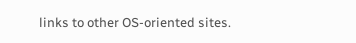links to other OS-oriented sites.